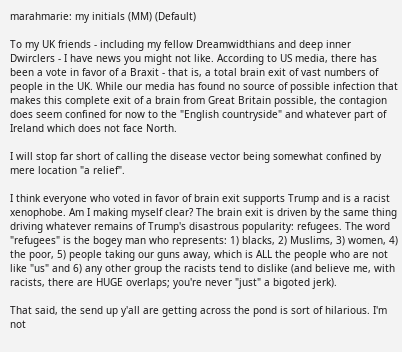marahmarie: my initials (MM) (Default)

To my UK friends - including my fellow Dreamwidthians and deep inner Dwirclers - I have news you might not like. According to US media, there has been a vote in favor of a Braxit - that is, a total brain exit of vast numbers of people in the UK. While our media has found no source of possible infection that makes this complete exit of a brain from Great Britain possible, the contagion does seem confined for now to the "English countryside" and whatever part of Ireland which does not face North.

I will stop far short of calling the disease vector being somewhat confined by mere location "a relief".

I think everyone who voted in favor of brain exit supports Trump and is a racist xenophobe. Am I making myself clear? The brain exit is driven by the same thing driving whatever remains of Trump's disastrous popularity: refugees. The word "refugees" is the bogey man who represents: 1) blacks, 2) Muslims, 3) women, 4) the poor, 5) people taking our guns away, which is ALL the people who are not like "us" and 6) any other group the racists tend to dislike (and believe me, with racists, there are HUGE overlaps; you're never "just" a bigoted jerk).

That said, the send up y'all are getting across the pond is sort of hilarious. I'm not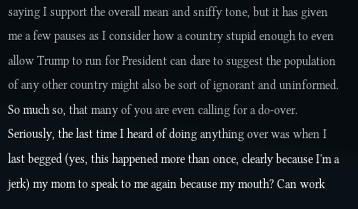saying I support the overall mean and sniffy tone, but it has given me a few pauses as I consider how a country stupid enough to even allow Trump to run for President can dare to suggest the population of any other country might also be sort of ignorant and uninformed. So much so, that many of you are even calling for a do-over. Seriously, the last time I heard of doing anything over was when I last begged (yes, this happened more than once, clearly because I'm a jerk) my mom to speak to me again because my mouth? Can work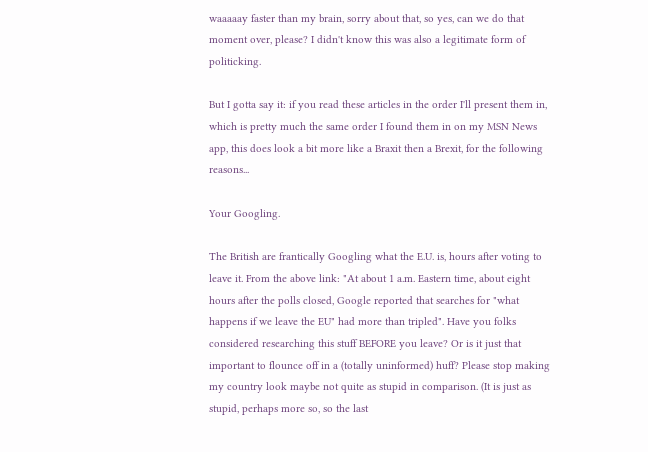waaaaay faster than my brain, sorry about that, so yes, can we do that moment over, please? I didn't know this was also a legitimate form of politicking.

But I gotta say it: if you read these articles in the order I'll present them in, which is pretty much the same order I found them in on my MSN News app, this does look a bit more like a Braxit then a Brexit, for the following reasons...

Your Googling.

The British are frantically Googling what the E.U. is, hours after voting to leave it. From the above link: "At about 1 a.m. Eastern time, about eight hours after the polls closed, Google reported that searches for "what happens if we leave the EU" had more than tripled". Have you folks considered researching this stuff BEFORE you leave? Or is it just that important to flounce off in a (totally uninformed) huff? Please stop making my country look maybe not quite as stupid in comparison. (It is just as stupid, perhaps more so, so the last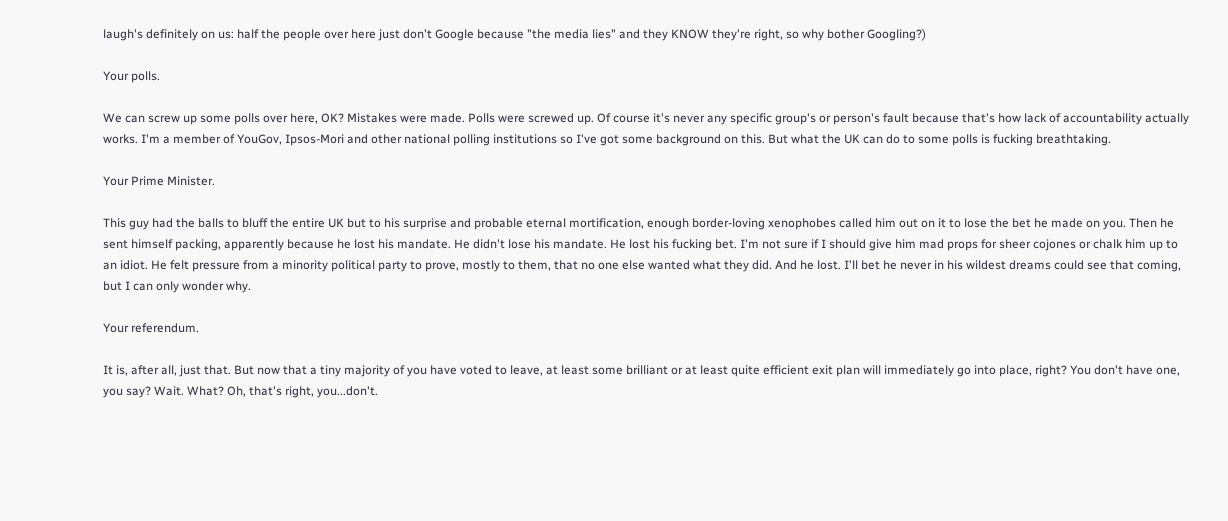laugh's definitely on us: half the people over here just don't Google because "the media lies" and they KNOW they're right, so why bother Googling?)

Your polls.

We can screw up some polls over here, OK? Mistakes were made. Polls were screwed up. Of course it's never any specific group's or person's fault because that's how lack of accountability actually works. I'm a member of YouGov, Ipsos-Mori and other national polling institutions so I've got some background on this. But what the UK can do to some polls is fucking breathtaking.

Your Prime Minister.

This guy had the balls to bluff the entire UK but to his surprise and probable eternal mortification, enough border-loving xenophobes called him out on it to lose the bet he made on you. Then he sent himself packing, apparently because he lost his mandate. He didn't lose his mandate. He lost his fucking bet. I'm not sure if I should give him mad props for sheer cojones or chalk him up to an idiot. He felt pressure from a minority political party to prove, mostly to them, that no one else wanted what they did. And he lost. I'll bet he never in his wildest dreams could see that coming, but I can only wonder why.

Your referendum.

It is, after all, just that. But now that a tiny majority of you have voted to leave, at least some brilliant or at least quite efficient exit plan will immediately go into place, right? You don't have one, you say? Wait. What? Oh, that's right, you...don't.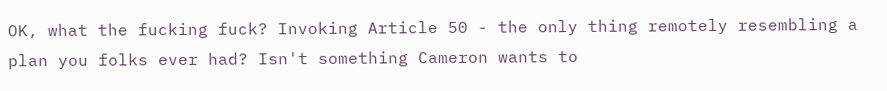OK, what the fucking fuck? Invoking Article 50 - the only thing remotely resembling a plan you folks ever had? Isn't something Cameron wants to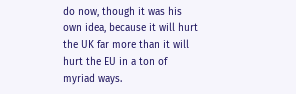do now, though it was his own idea, because it will hurt the UK far more than it will hurt the EU in a ton of myriad ways.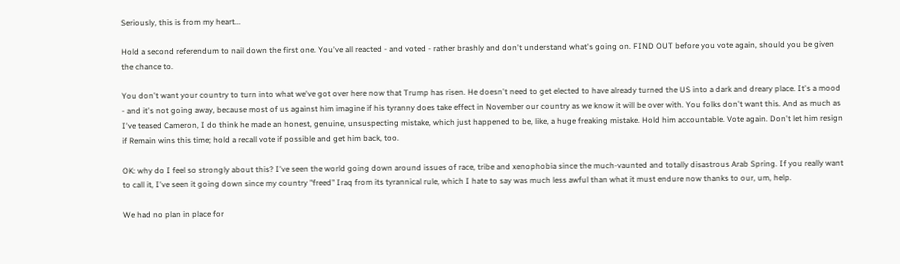Seriously, this is from my heart...

Hold a second referendum to nail down the first one. You've all reacted - and voted - rather brashly and don't understand what's going on. FIND OUT before you vote again, should you be given the chance to.

You don't want your country to turn into what we've got over here now that Trump has risen. He doesn't need to get elected to have already turned the US into a dark and dreary place. It's a mood - and it's not going away, because most of us against him imagine if his tyranny does take effect in November our country as we know it will be over with. You folks don't want this. And as much as I've teased Cameron, I do think he made an honest, genuine, unsuspecting mistake, which just happened to be, like, a huge freaking mistake. Hold him accountable. Vote again. Don't let him resign if Remain wins this time; hold a recall vote if possible and get him back, too.

OK: why do I feel so strongly about this? I've seen the world going down around issues of race, tribe and xenophobia since the much-vaunted and totally disastrous Arab Spring. If you really want to call it, I've seen it going down since my country "freed" Iraq from its tyrannical rule, which I hate to say was much less awful than what it must endure now thanks to our, um, help.

We had no plan in place for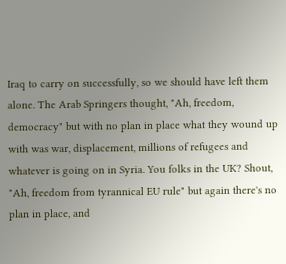Iraq to carry on successfully, so we should have left them alone. The Arab Springers thought, "Ah, freedom, democracy" but with no plan in place what they wound up with was war, displacement, millions of refugees and whatever is going on in Syria. You folks in the UK? Shout, "Ah, freedom from tyrannical EU rule" but again there's no plan in place, and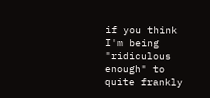if you think I'm being "ridiculous enough" to quite frankly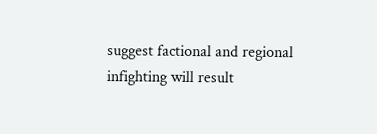suggest factional and regional infighting will result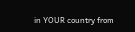in YOUR country from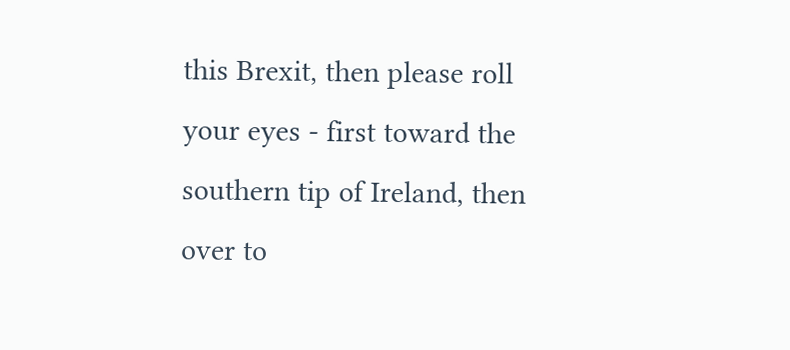this Brexit, then please roll your eyes - first toward the southern tip of Ireland, then over to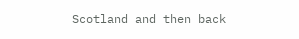Scotland and then back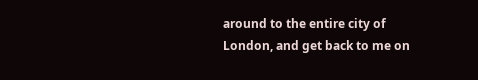around to the entire city of London, and get back to me on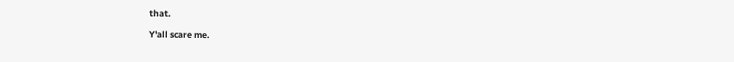that.

Y'all scare me.